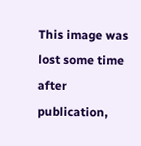This image was lost some time after publication,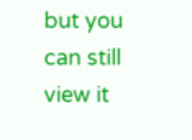but you can still view it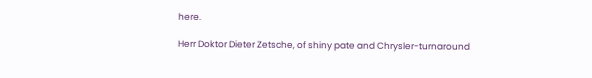here.

Herr Doktor Dieter Zetsche, of shiny pate and Chrysler-turnaround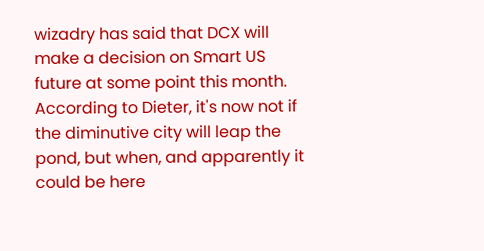wizadry has said that DCX will make a decision on Smart US future at some point this month. According to Dieter, it's now not if the diminutive city will leap the pond, but when, and apparently it could be here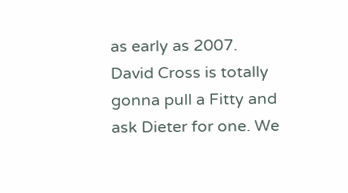as early as 2007. David Cross is totally gonna pull a Fitty and ask Dieter for one. We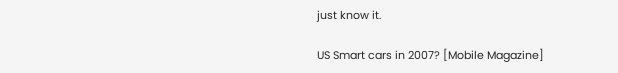just know it.

US Smart cars in 2007? [Mobile Magazine]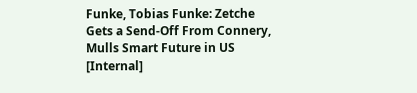Funke, Tobias Funke: Zetche Gets a Send-Off From Connery, Mulls Smart Future in US [Internal]